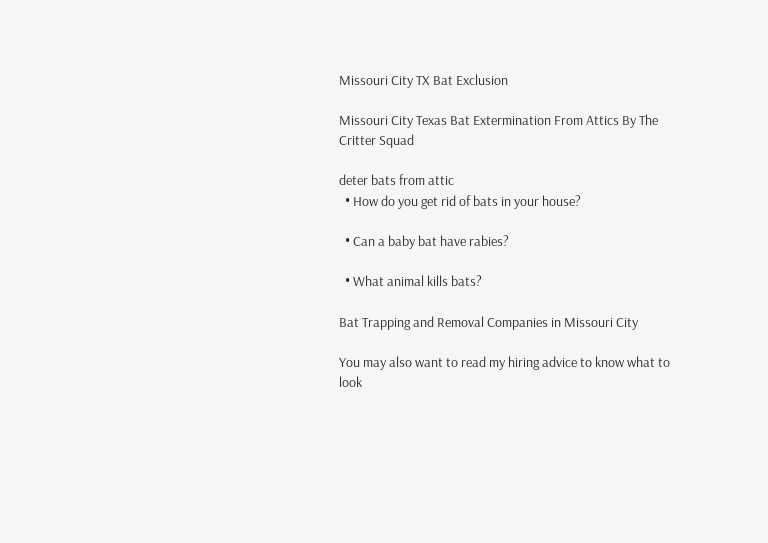Missouri City TX Bat Exclusion

Missouri City Texas Bat Extermination From Attics By The Critter Squad

deter bats from attic
  • How do you get rid of bats in your house?

  • Can a baby bat have rabies?

  • What animal kills bats?

Bat Trapping and Removal Companies in Missouri City

You may also want to read my hiring advice to know what to look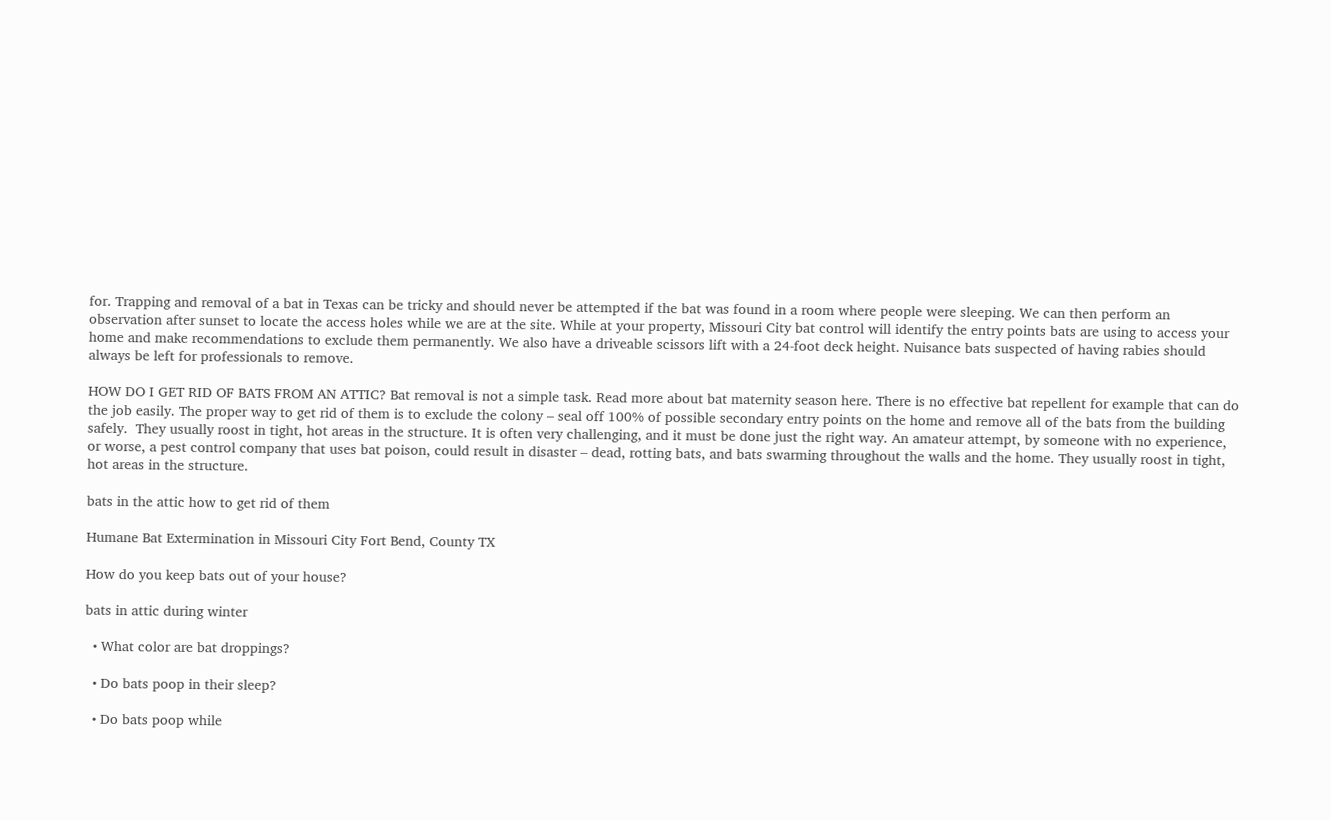for. Trapping and removal of a bat in Texas can be tricky and should never be attempted if the bat was found in a room where people were sleeping. We can then perform an observation after sunset to locate the access holes while we are at the site. While at your property, Missouri City bat control will identify the entry points bats are using to access your home and make recommendations to exclude them permanently. We also have a driveable scissors lift with a 24-foot deck height. Nuisance bats suspected of having rabies should always be left for professionals to remove.

HOW DO I GET RID OF BATS FROM AN ATTIC? Bat removal is not a simple task. Read more about bat maternity season here. There is no effective bat repellent for example that can do the job easily. The proper way to get rid of them is to exclude the colony – seal off 100% of possible secondary entry points on the home and remove all of the bats from the building safely.  They usually roost in tight, hot areas in the structure. It is often very challenging, and it must be done just the right way. An amateur attempt, by someone with no experience, or worse, a pest control company that uses bat poison, could result in disaster – dead, rotting bats, and bats swarming throughout the walls and the home. They usually roost in tight, hot areas in the structure.

bats in the attic how to get rid of them

Humane Bat Extermination in Missouri City Fort Bend, County TX

How do you keep bats out of your house?

bats in attic during winter

  • What color are bat droppings?

  • Do bats poop in their sleep?

  • Do bats poop while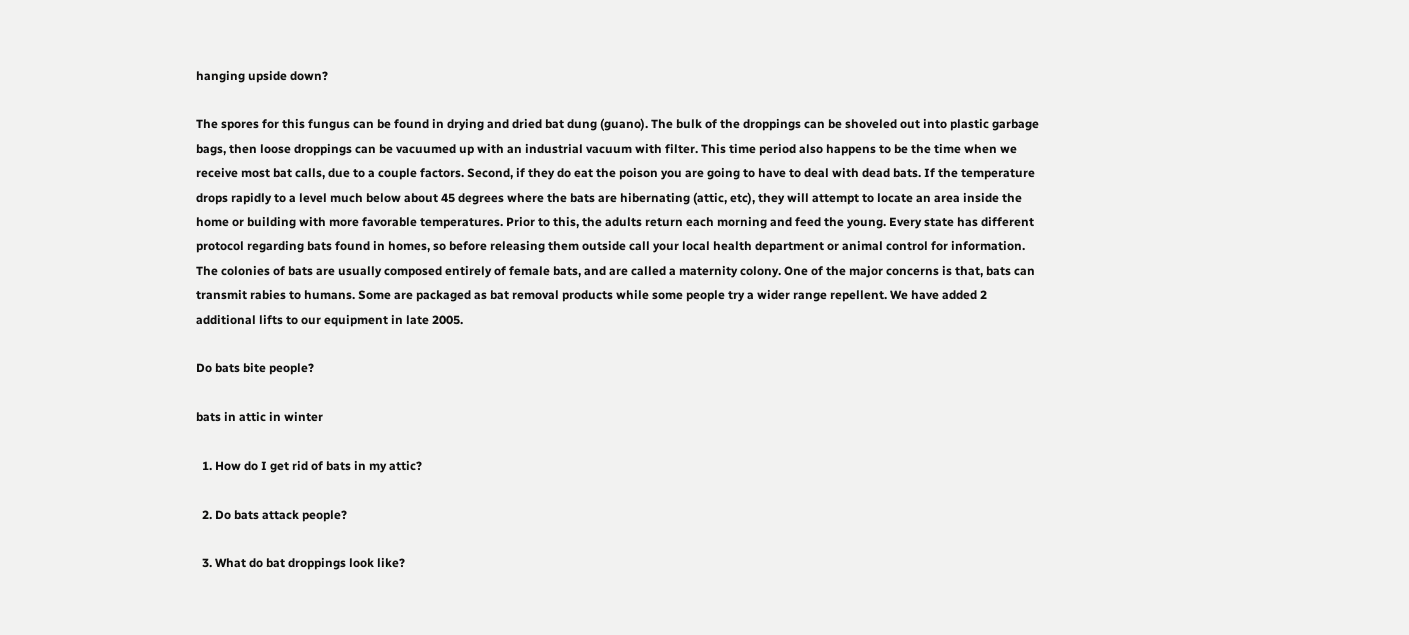hanging upside down?

The spores for this fungus can be found in drying and dried bat dung (guano). The bulk of the droppings can be shoveled out into plastic garbage bags, then loose droppings can be vacuumed up with an industrial vacuum with filter. This time period also happens to be the time when we receive most bat calls, due to a couple factors. Second, if they do eat the poison you are going to have to deal with dead bats. If the temperature drops rapidly to a level much below about 45 degrees where the bats are hibernating (attic, etc), they will attempt to locate an area inside the home or building with more favorable temperatures. Prior to this, the adults return each morning and feed the young. Every state has different protocol regarding bats found in homes, so before releasing them outside call your local health department or animal control for information. The colonies of bats are usually composed entirely of female bats, and are called a maternity colony. One of the major concerns is that, bats can transmit rabies to humans. Some are packaged as bat removal products while some people try a wider range repellent. We have added 2 additional lifts to our equipment in late 2005.

Do bats bite people?

bats in attic in winter

  1. How do I get rid of bats in my attic?

  2. Do bats attack people?

  3. What do bat droppings look like?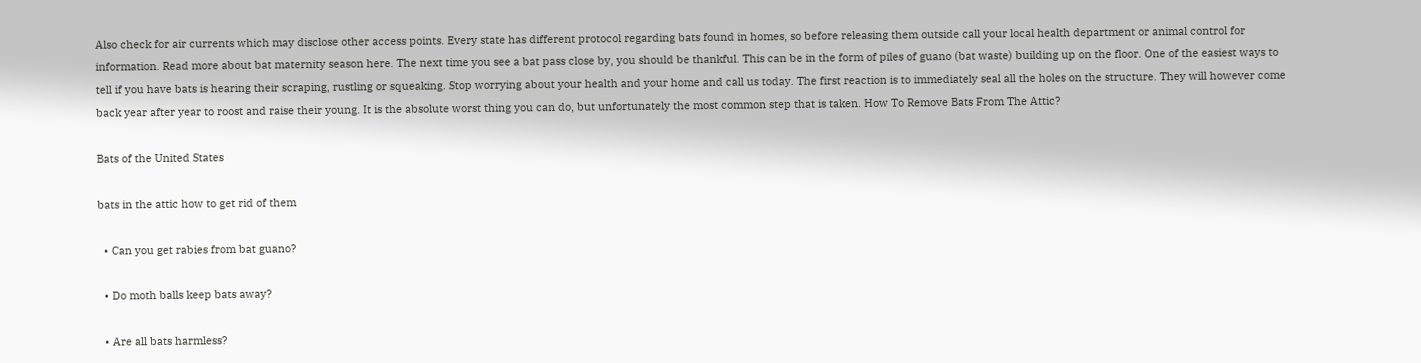Also check for air currents which may disclose other access points. Every state has different protocol regarding bats found in homes, so before releasing them outside call your local health department or animal control for information. Read more about bat maternity season here. The next time you see a bat pass close by, you should be thankful. This can be in the form of piles of guano (bat waste) building up on the floor. One of the easiest ways to tell if you have bats is hearing their scraping, rustling or squeaking. Stop worrying about your health and your home and call us today. The first reaction is to immediately seal all the holes on the structure. They will however come back year after year to roost and raise their young. It is the absolute worst thing you can do, but unfortunately the most common step that is taken. How To Remove Bats From The Attic?

Bats of the United States

bats in the attic how to get rid of them

  • Can you get rabies from bat guano?

  • Do moth balls keep bats away?

  • Are all bats harmless?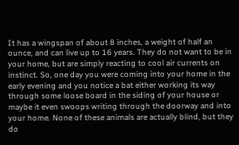It has a wingspan of about 8 inches, a weight of half an ounce, and can live up to 16 years. They do not want to be in your home, but are simply reacting to cool air currents on instinct. So, one day you were coming into your home in the early evening and you notice a bat either working its way through some loose board in the siding of your house or maybe it even swoops writing through the doorway and into your home. None of these animals are actually blind, but they do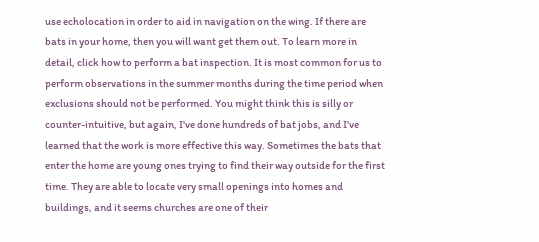use echolocation in order to aid in navigation on the wing. If there are bats in your home, then you will want get them out. To learn more in detail, click how to perform a bat inspection. It is most common for us to perform observations in the summer months during the time period when exclusions should not be performed. You might think this is silly or counter-intuitive, but again, I've done hundreds of bat jobs, and I've learned that the work is more effective this way. Sometimes the bats that enter the home are young ones trying to find their way outside for the first time. They are able to locate very small openings into homes and buildings, and it seems churches are one of their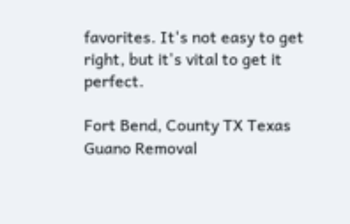favorites. It's not easy to get right, but it's vital to get it perfect.

Fort Bend, County TX Texas Guano Removal